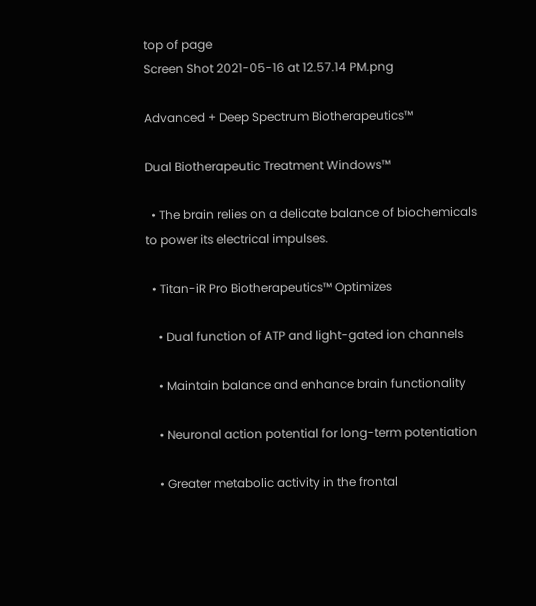top of page
Screen Shot 2021-05-16 at 12.57.14 PM.png

Advanced + Deep Spectrum Biotherapeutics™

Dual Biotherapeutic Treatment Windows™

  • The brain relies on a delicate balance of biochemicals to power its electrical impulses.

  • Titan-iR Pro Biotherapeutics™ Optimizes

    • Dual function of ATP and light-gated ion channels

    • Maintain balance and enhance brain functionality

    • Neuronal action potential for long-term potentiation

    • Greater metabolic activity in the frontal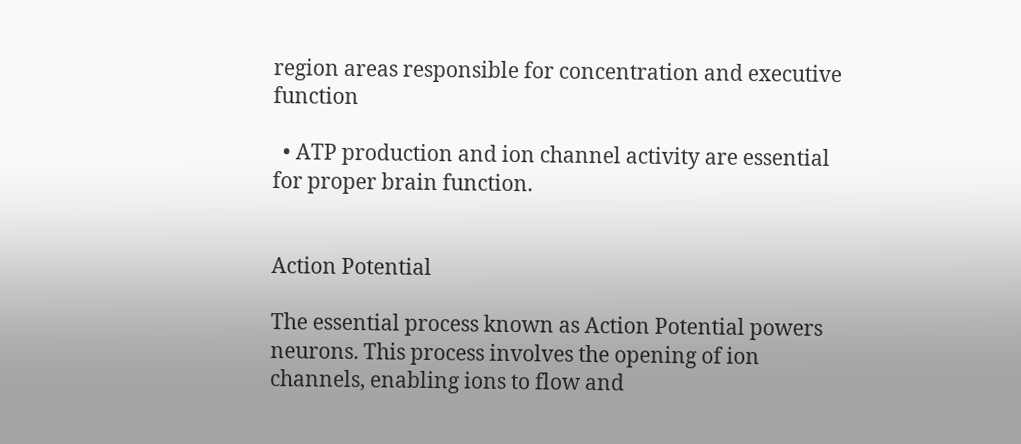region areas responsible for concentration and executive function

  • ATP production and ion channel activity are essential for proper brain function.


Action Potential

The essential process known as Action Potential powers neurons. This process involves the opening of ion channels, enabling ions to flow and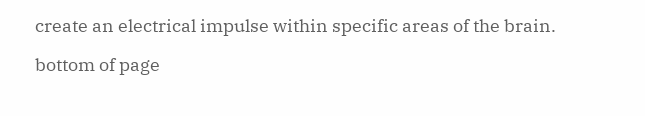create an electrical impulse within specific areas of the brain.

bottom of page